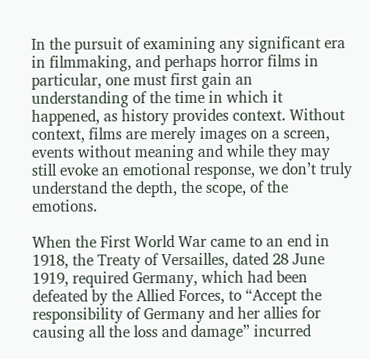In the pursuit of examining any significant era in filmmaking, and perhaps horror films in particular, one must first gain an understanding of the time in which it happened, as history provides context. Without context, films are merely images on a screen, events without meaning and while they may still evoke an emotional response, we don’t truly understand the depth, the scope, of the emotions.

When the First World War came to an end in 1918, the Treaty of Versailles, dated 28 June 1919, required Germany, which had been defeated by the Allied Forces, to “Accept the responsibility of Germany and her allies for causing all the loss and damage” incurred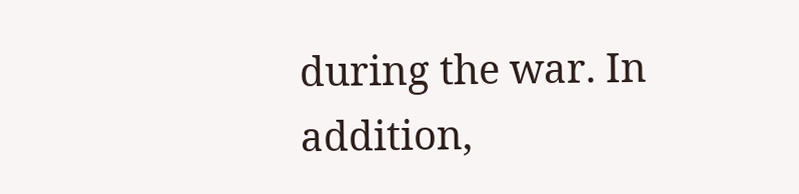during the war. In addition,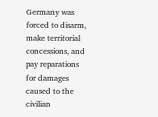Germany was forced to disarm, make territorial concessions, and pay reparations for damages caused to the civilian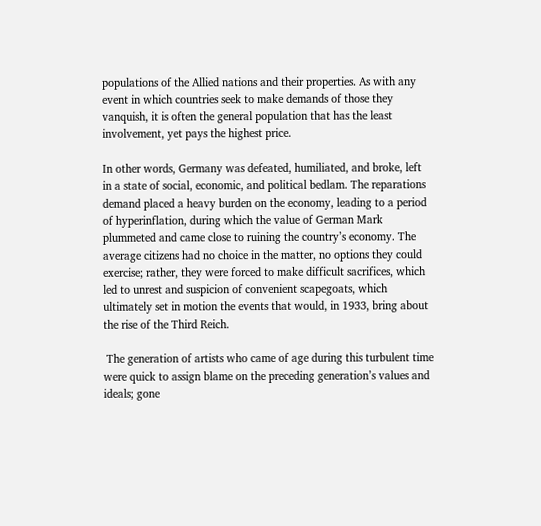populations of the Allied nations and their properties. As with any event in which countries seek to make demands of those they vanquish, it is often the general population that has the least involvement, yet pays the highest price.

In other words, Germany was defeated, humiliated, and broke, left in a state of social, economic, and political bedlam. The reparations demand placed a heavy burden on the economy, leading to a period of hyperinflation, during which the value of German Mark plummeted and came close to ruining the country’s economy. The average citizens had no choice in the matter, no options they could exercise; rather, they were forced to make difficult sacrifices, which led to unrest and suspicion of convenient scapegoats, which ultimately set in motion the events that would, in 1933, bring about the rise of the Third Reich.

 The generation of artists who came of age during this turbulent time were quick to assign blame on the preceding generation’s values and ideals; gone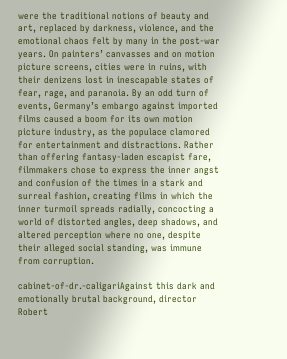were the traditional notions of beauty and art, replaced by darkness, violence, and the emotional chaos felt by many in the post-war years. On painters’ canvasses and on motion picture screens, cities were in ruins, with their denizens lost in inescapable states of fear, rage, and paranoia. By an odd turn of events, Germany’s embargo against imported films caused a boom for its own motion picture industry, as the populace clamored for entertainment and distractions. Rather than offering fantasy-laden escapist fare, filmmakers chose to express the inner angst and confusion of the times in a stark and surreal fashion, creating films in which the inner turmoil spreads radially, concocting a world of distorted angles, deep shadows, and altered perception where no one, despite their alleged social standing, was immune from corruption.

cabinet-of-dr.-caligariAgainst this dark and emotionally brutal background, director Robert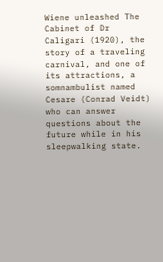Wiene unleashed The Cabinet of Dr Caligari (1920), the story of a traveling carnival, and one of its attractions, a somnambulist named Cesare (Conrad Veidt) who can answer questions about the future while in his sleepwalking state.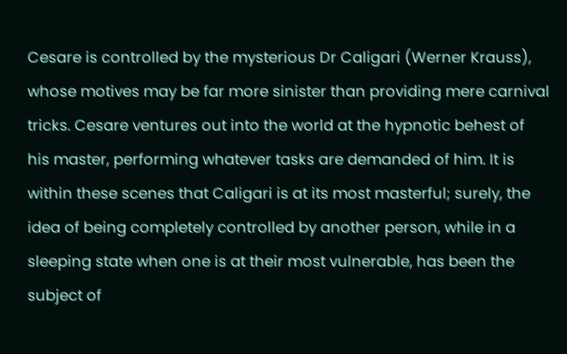Cesare is controlled by the mysterious Dr Caligari (Werner Krauss), whose motives may be far more sinister than providing mere carnival tricks. Cesare ventures out into the world at the hypnotic behest of his master, performing whatever tasks are demanded of him. It is within these scenes that Caligari is at its most masterful; surely, the idea of being completely controlled by another person, while in a sleeping state when one is at their most vulnerable, has been the subject of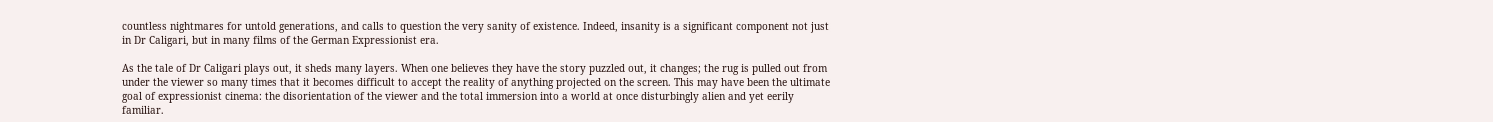countless nightmares for untold generations, and calls to question the very sanity of existence. Indeed, insanity is a significant component not just in Dr Caligari, but in many films of the German Expressionist era.

As the tale of Dr Caligari plays out, it sheds many layers. When one believes they have the story puzzled out, it changes; the rug is pulled out from under the viewer so many times that it becomes difficult to accept the reality of anything projected on the screen. This may have been the ultimate goal of expressionist cinema: the disorientation of the viewer and the total immersion into a world at once disturbingly alien and yet eerily familiar.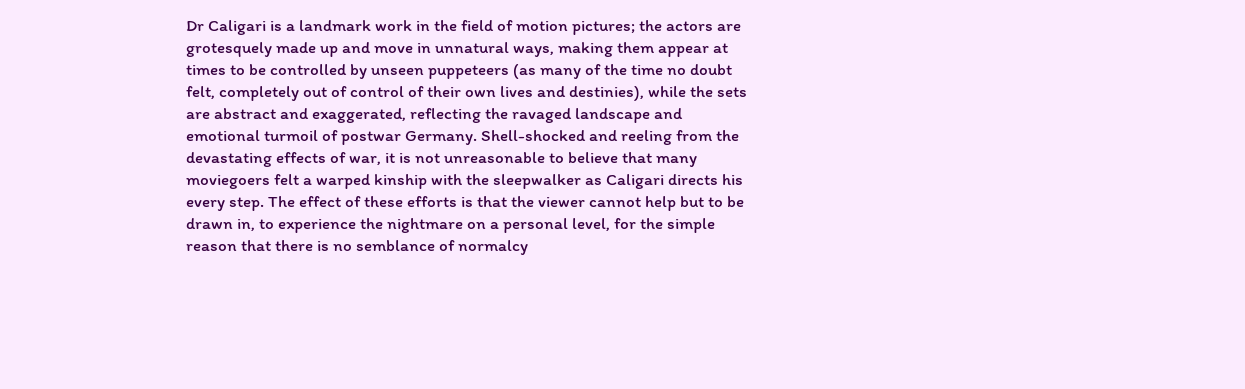Dr Caligari is a landmark work in the field of motion pictures; the actors are grotesquely made up and move in unnatural ways, making them appear at times to be controlled by unseen puppeteers (as many of the time no doubt felt, completely out of control of their own lives and destinies), while the sets are abstract and exaggerated, reflecting the ravaged landscape and emotional turmoil of postwar Germany. Shell-shocked and reeling from the devastating effects of war, it is not unreasonable to believe that many moviegoers felt a warped kinship with the sleepwalker as Caligari directs his every step. The effect of these efforts is that the viewer cannot help but to be drawn in, to experience the nightmare on a personal level, for the simple reason that there is no semblance of normalcy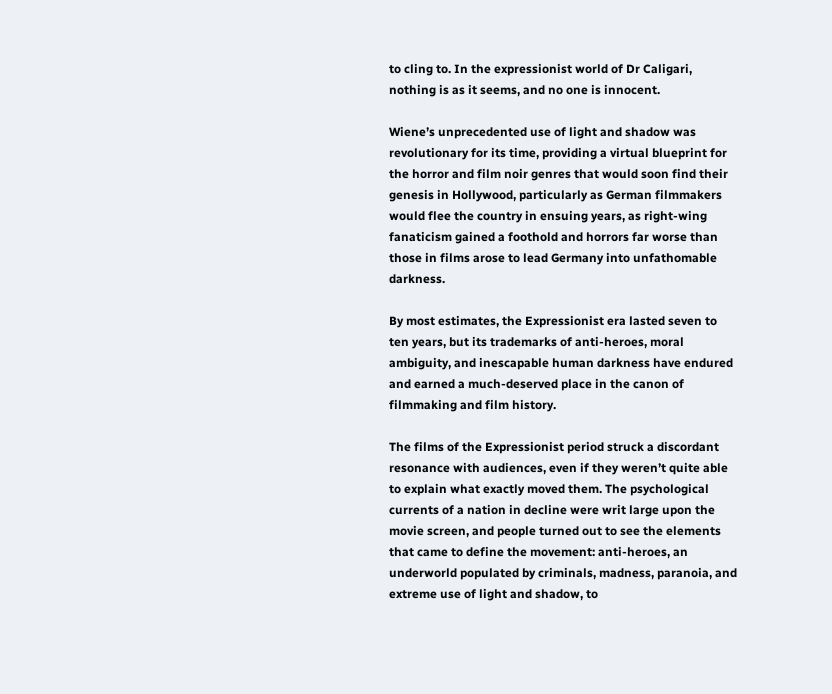to cling to. In the expressionist world of Dr Caligari, nothing is as it seems, and no one is innocent.

Wiene’s unprecedented use of light and shadow was revolutionary for its time, providing a virtual blueprint for the horror and film noir genres that would soon find their genesis in Hollywood, particularly as German filmmakers would flee the country in ensuing years, as right-wing fanaticism gained a foothold and horrors far worse than those in films arose to lead Germany into unfathomable darkness.

By most estimates, the Expressionist era lasted seven to ten years, but its trademarks of anti-heroes, moral ambiguity, and inescapable human darkness have endured and earned a much-deserved place in the canon of filmmaking and film history.

The films of the Expressionist period struck a discordant resonance with audiences, even if they weren’t quite able to explain what exactly moved them. The psychological currents of a nation in decline were writ large upon the movie screen, and people turned out to see the elements that came to define the movement: anti-heroes, an underworld populated by criminals, madness, paranoia, and extreme use of light and shadow, to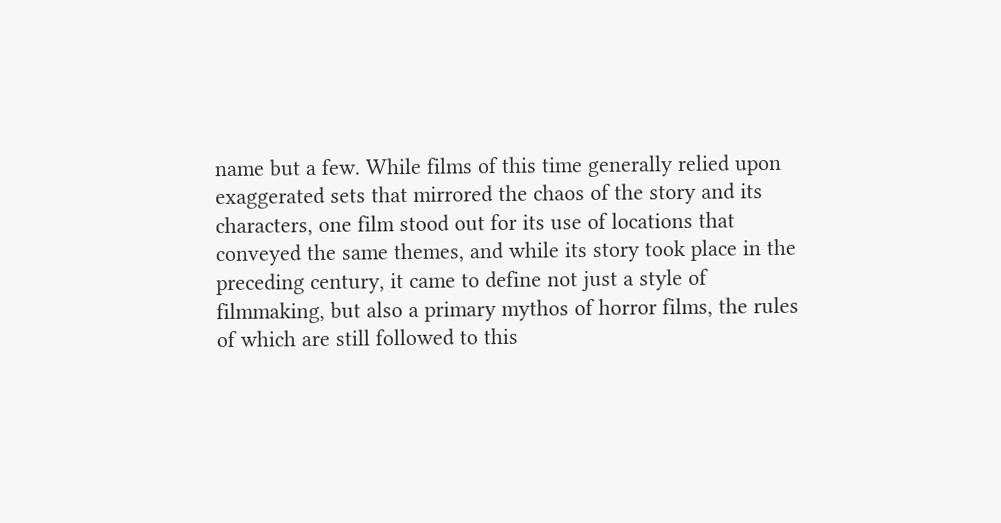name but a few. While films of this time generally relied upon exaggerated sets that mirrored the chaos of the story and its characters, one film stood out for its use of locations that conveyed the same themes, and while its story took place in the preceding century, it came to define not just a style of filmmaking, but also a primary mythos of horror films, the rules of which are still followed to this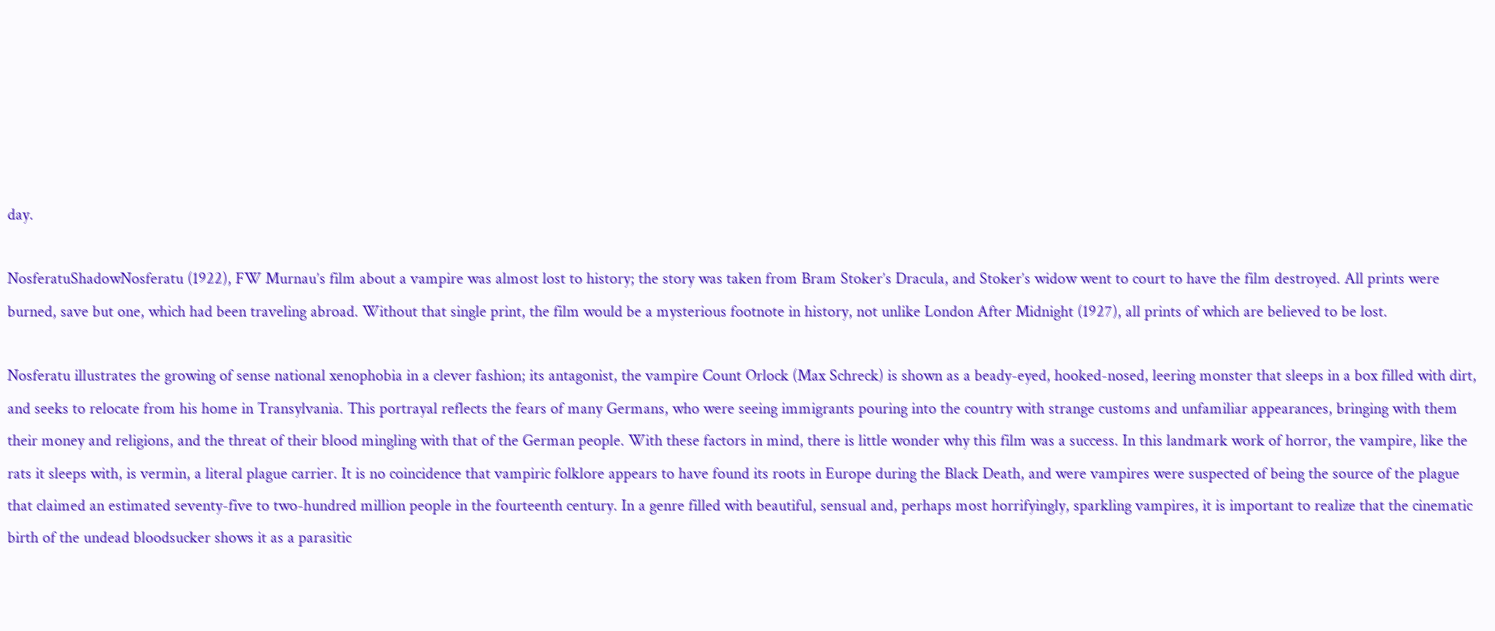day.

NosferatuShadowNosferatu (1922), FW Murnau’s film about a vampire was almost lost to history; the story was taken from Bram Stoker’s Dracula, and Stoker’s widow went to court to have the film destroyed. All prints were burned, save but one, which had been traveling abroad. Without that single print, the film would be a mysterious footnote in history, not unlike London After Midnight (1927), all prints of which are believed to be lost.

Nosferatu illustrates the growing of sense national xenophobia in a clever fashion; its antagonist, the vampire Count Orlock (Max Schreck) is shown as a beady-eyed, hooked-nosed, leering monster that sleeps in a box filled with dirt, and seeks to relocate from his home in Transylvania. This portrayal reflects the fears of many Germans, who were seeing immigrants pouring into the country with strange customs and unfamiliar appearances, bringing with them their money and religions, and the threat of their blood mingling with that of the German people. With these factors in mind, there is little wonder why this film was a success. In this landmark work of horror, the vampire, like the rats it sleeps with, is vermin, a literal plague carrier. It is no coincidence that vampiric folklore appears to have found its roots in Europe during the Black Death, and were vampires were suspected of being the source of the plague that claimed an estimated seventy-five to two-hundred million people in the fourteenth century. In a genre filled with beautiful, sensual and, perhaps most horrifyingly, sparkling vampires, it is important to realize that the cinematic birth of the undead bloodsucker shows it as a parasitic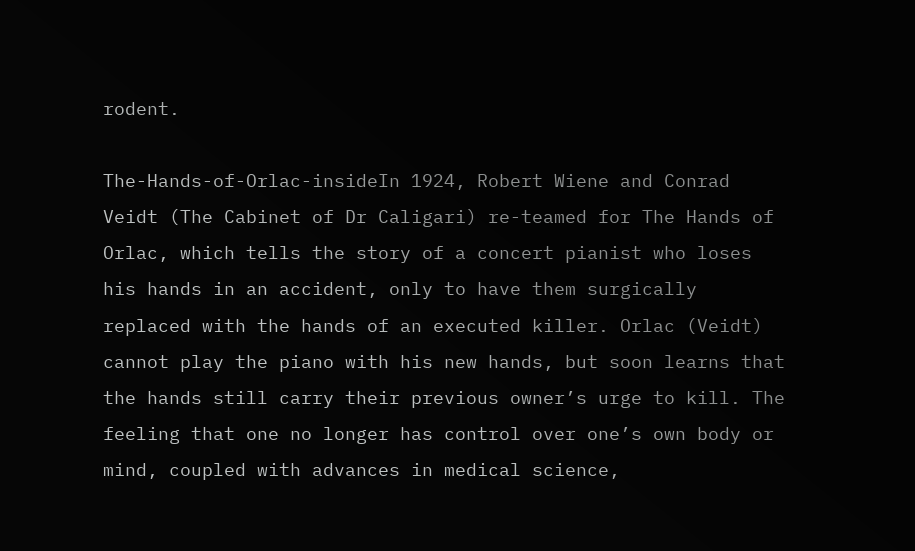rodent.

The-Hands-of-Orlac-insideIn 1924, Robert Wiene and Conrad Veidt (The Cabinet of Dr Caligari) re-teamed for The Hands of Orlac, which tells the story of a concert pianist who loses his hands in an accident, only to have them surgically replaced with the hands of an executed killer. Orlac (Veidt) cannot play the piano with his new hands, but soon learns that the hands still carry their previous owner’s urge to kill. The feeling that one no longer has control over one’s own body or mind, coupled with advances in medical science,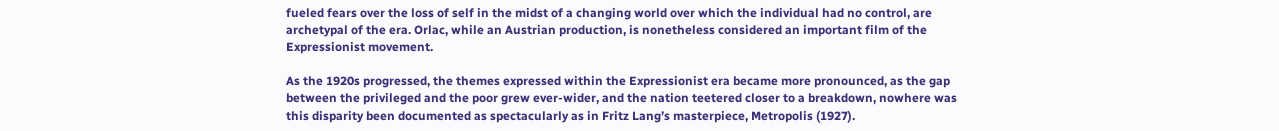fueled fears over the loss of self in the midst of a changing world over which the individual had no control, are archetypal of the era. Orlac, while an Austrian production, is nonetheless considered an important film of the Expressionist movement.

As the 1920s progressed, the themes expressed within the Expressionist era became more pronounced, as the gap between the privileged and the poor grew ever-wider, and the nation teetered closer to a breakdown, nowhere was this disparity been documented as spectacularly as in Fritz Lang’s masterpiece, Metropolis (1927).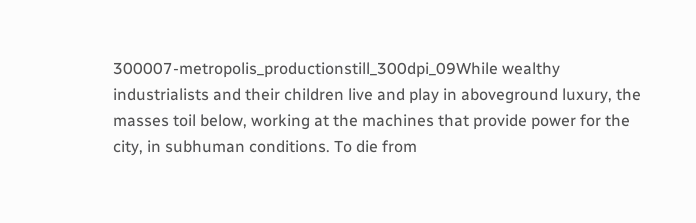300007-metropolis_productionstill_300dpi_09While wealthy industrialists and their children live and play in aboveground luxury, the masses toil below, working at the machines that provide power for the city, in subhuman conditions. To die from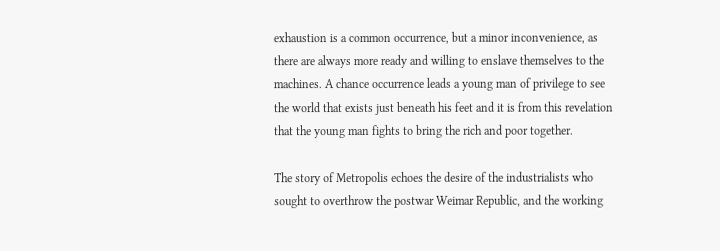exhaustion is a common occurrence, but a minor inconvenience, as there are always more ready and willing to enslave themselves to the machines. A chance occurrence leads a young man of privilege to see the world that exists just beneath his feet and it is from this revelation that the young man fights to bring the rich and poor together.

The story of Metropolis echoes the desire of the industrialists who sought to overthrow the postwar Weimar Republic, and the working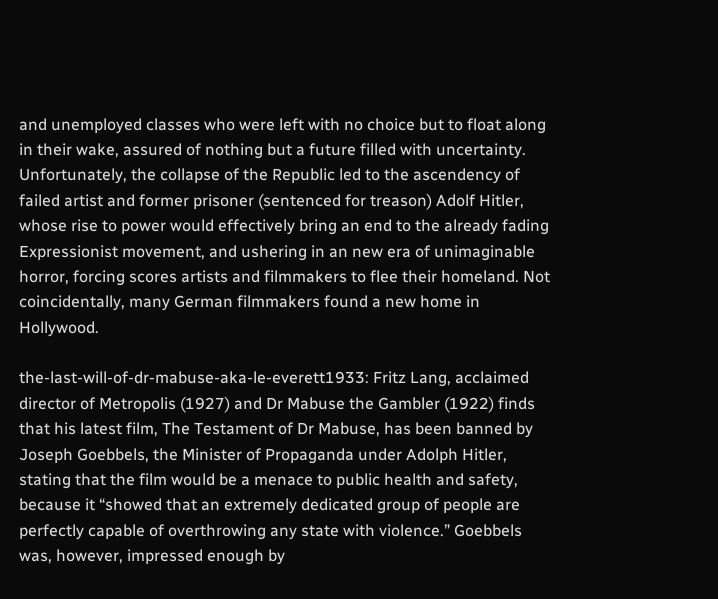and unemployed classes who were left with no choice but to float along in their wake, assured of nothing but a future filled with uncertainty. Unfortunately, the collapse of the Republic led to the ascendency of failed artist and former prisoner (sentenced for treason) Adolf Hitler, whose rise to power would effectively bring an end to the already fading Expressionist movement, and ushering in an new era of unimaginable horror, forcing scores artists and filmmakers to flee their homeland. Not coincidentally, many German filmmakers found a new home in Hollywood.

the-last-will-of-dr-mabuse-aka-le-everett1933: Fritz Lang, acclaimed director of Metropolis (1927) and Dr Mabuse the Gambler (1922) finds that his latest film, The Testament of Dr Mabuse, has been banned by Joseph Goebbels, the Minister of Propaganda under Adolph Hitler, stating that the film would be a menace to public health and safety, because it “showed that an extremely dedicated group of people are perfectly capable of overthrowing any state with violence.” Goebbels was, however, impressed enough by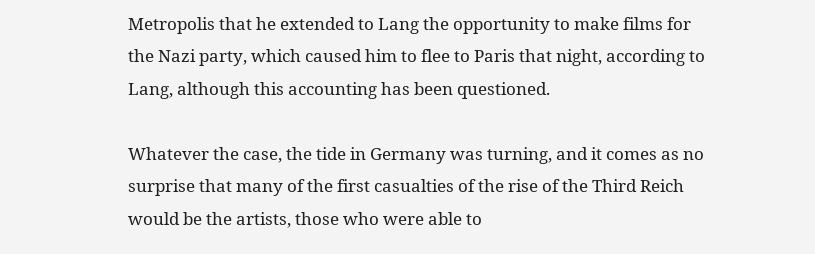Metropolis that he extended to Lang the opportunity to make films for the Nazi party, which caused him to flee to Paris that night, according to Lang, although this accounting has been questioned.

Whatever the case, the tide in Germany was turning, and it comes as no surprise that many of the first casualties of the rise of the Third Reich would be the artists, those who were able to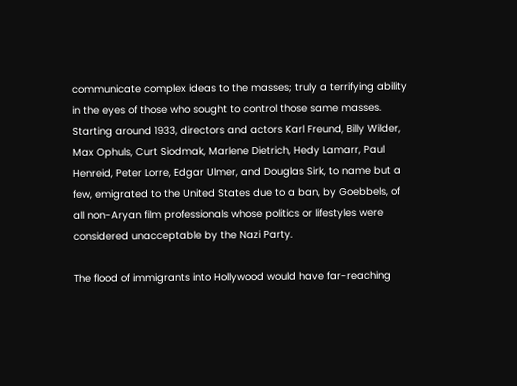communicate complex ideas to the masses; truly a terrifying ability in the eyes of those who sought to control those same masses. Starting around 1933, directors and actors Karl Freund, Billy Wilder, Max Ophuls, Curt Siodmak, Marlene Dietrich, Hedy Lamarr, Paul Henreid, Peter Lorre, Edgar Ulmer, and Douglas Sirk, to name but a few, emigrated to the United States due to a ban, by Goebbels, of all non-Aryan film professionals whose politics or lifestyles were considered unacceptable by the Nazi Party.

The flood of immigrants into Hollywood would have far-reaching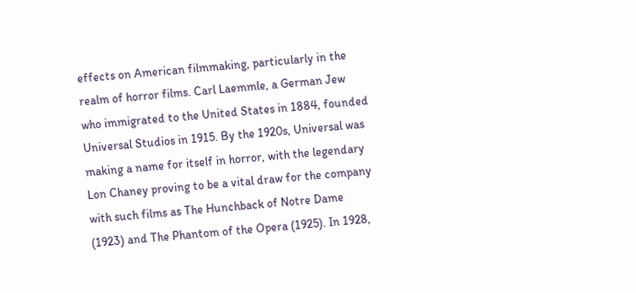effects on American filmmaking, particularly in the realm of horror films. Carl Laemmle, a German Jew who immigrated to the United States in 1884, founded Universal Studios in 1915. By the 1920s, Universal was making a name for itself in horror, with the legendary Lon Chaney proving to be a vital draw for the company with such films as The Hunchback of Notre Dame (1923) and The Phantom of the Opera (1925). In 1928,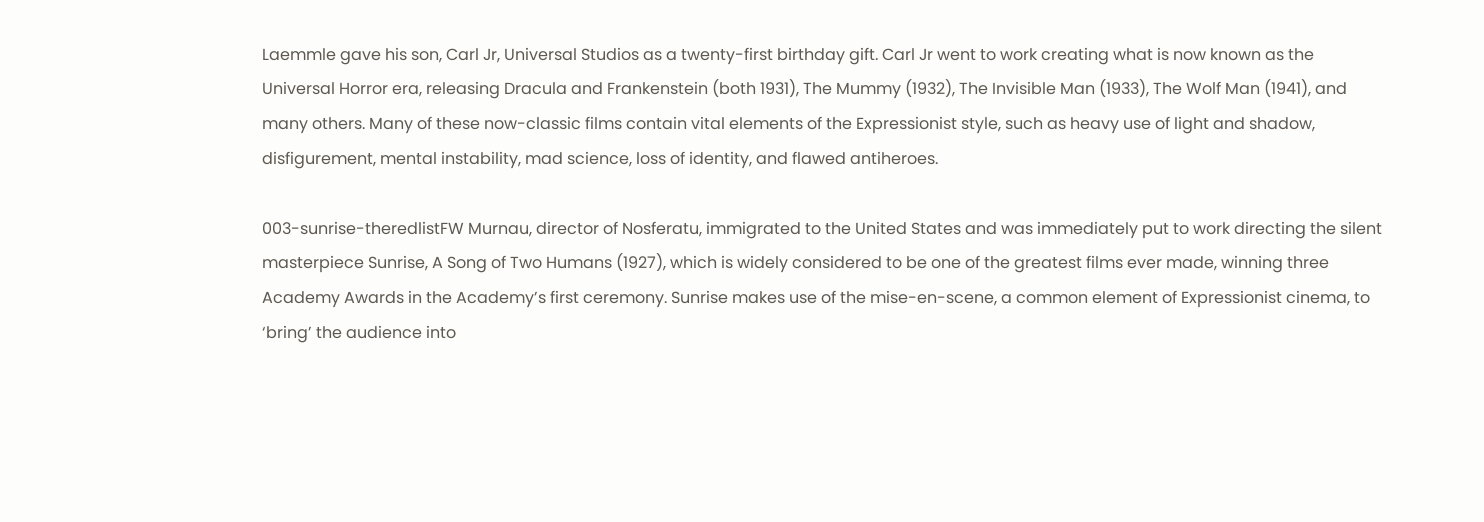Laemmle gave his son, Carl Jr, Universal Studios as a twenty-first birthday gift. Carl Jr went to work creating what is now known as the Universal Horror era, releasing Dracula and Frankenstein (both 1931), The Mummy (1932), The Invisible Man (1933), The Wolf Man (1941), and many others. Many of these now-classic films contain vital elements of the Expressionist style, such as heavy use of light and shadow, disfigurement, mental instability, mad science, loss of identity, and flawed antiheroes.

003-sunrise-theredlistFW Murnau, director of Nosferatu, immigrated to the United States and was immediately put to work directing the silent masterpiece Sunrise, A Song of Two Humans (1927), which is widely considered to be one of the greatest films ever made, winning three Academy Awards in the Academy’s first ceremony. Sunrise makes use of the mise-en-scene, a common element of Expressionist cinema, to ‘bring’ the audience into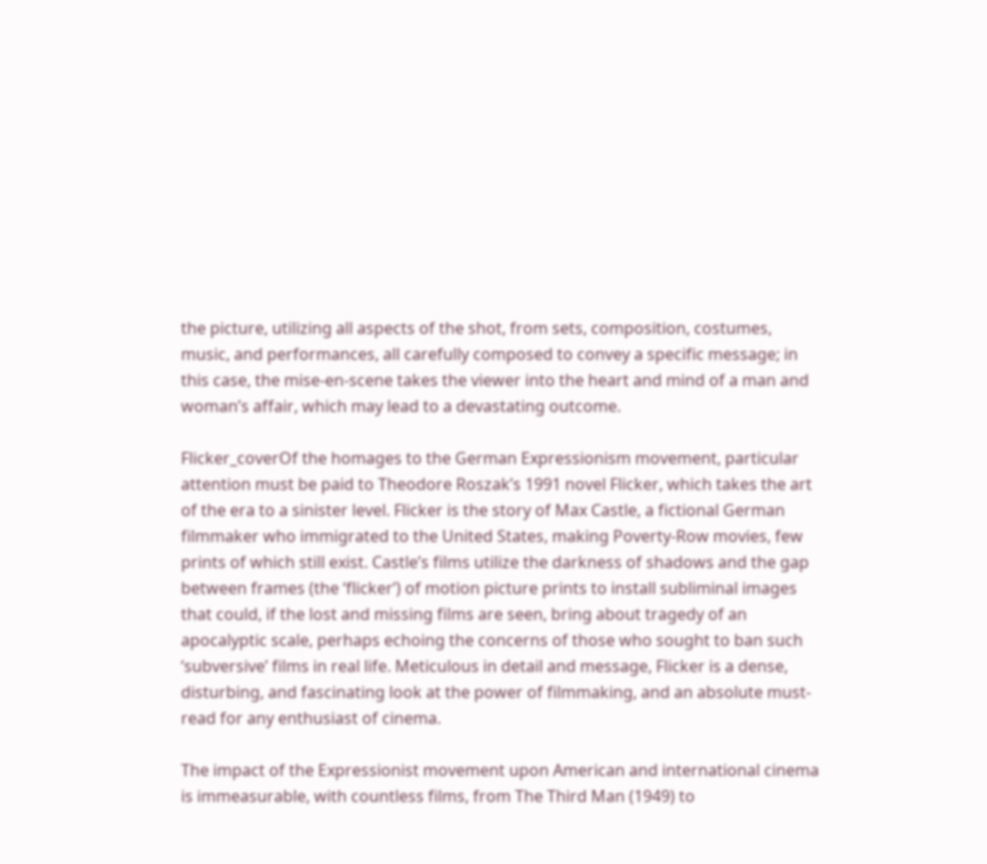the picture, utilizing all aspects of the shot, from sets, composition, costumes, music, and performances, all carefully composed to convey a specific message; in this case, the mise-en-scene takes the viewer into the heart and mind of a man and woman’s affair, which may lead to a devastating outcome.

Flicker_coverOf the homages to the German Expressionism movement, particular attention must be paid to Theodore Roszak’s 1991 novel Flicker, which takes the art of the era to a sinister level. Flicker is the story of Max Castle, a fictional German filmmaker who immigrated to the United States, making Poverty-Row movies, few prints of which still exist. Castle’s films utilize the darkness of shadows and the gap between frames (the ‘flicker’) of motion picture prints to install subliminal images that could, if the lost and missing films are seen, bring about tragedy of an apocalyptic scale, perhaps echoing the concerns of those who sought to ban such ‘subversive’ films in real life. Meticulous in detail and message, Flicker is a dense, disturbing, and fascinating look at the power of filmmaking, and an absolute must-read for any enthusiast of cinema.

The impact of the Expressionist movement upon American and international cinema is immeasurable, with countless films, from The Third Man (1949) to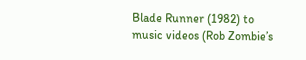Blade Runner (1982) to music videos (Rob Zombie’s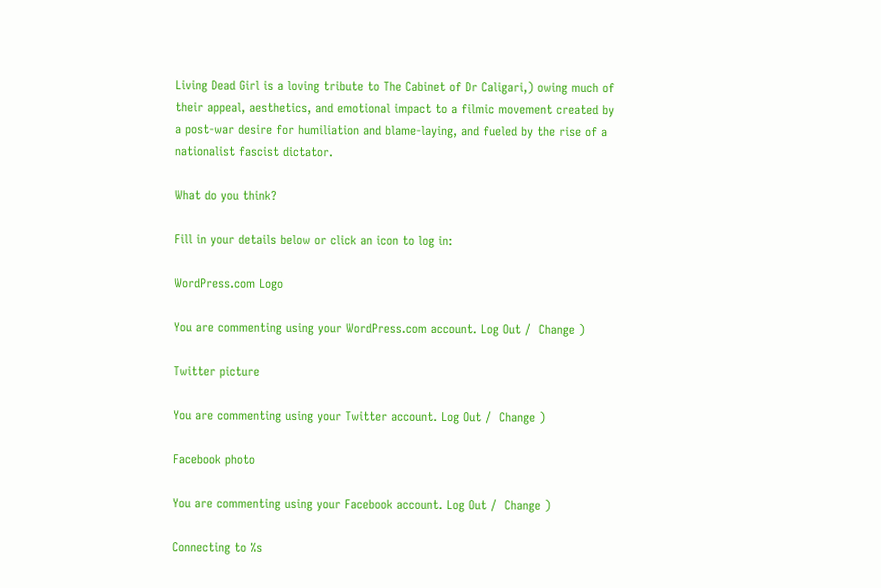Living Dead Girl is a loving tribute to The Cabinet of Dr Caligari,) owing much of their appeal, aesthetics, and emotional impact to a filmic movement created by a post-war desire for humiliation and blame-laying, and fueled by the rise of a nationalist fascist dictator.

What do you think?

Fill in your details below or click an icon to log in:

WordPress.com Logo

You are commenting using your WordPress.com account. Log Out /  Change )

Twitter picture

You are commenting using your Twitter account. Log Out /  Change )

Facebook photo

You are commenting using your Facebook account. Log Out /  Change )

Connecting to %s